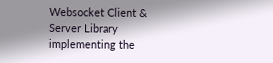Websocket Client & Server Library implementing the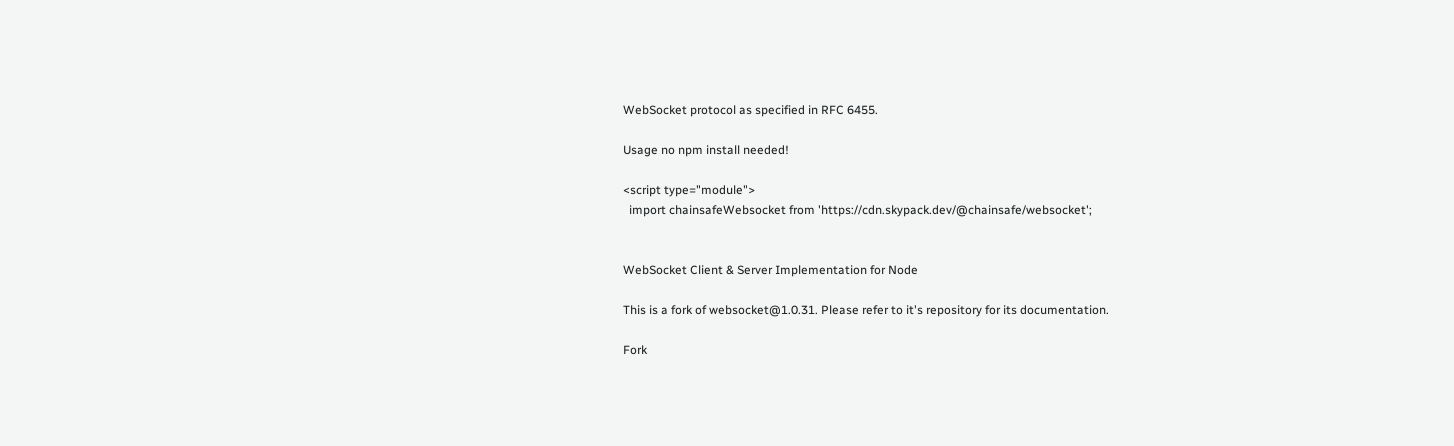WebSocket protocol as specified in RFC 6455.

Usage no npm install needed!

<script type="module">
  import chainsafeWebsocket from 'https://cdn.skypack.dev/@chainsafe/websocket';


WebSocket Client & Server Implementation for Node

This is a fork of websocket@1.0.31. Please refer to it's repository for its documentation.

Fork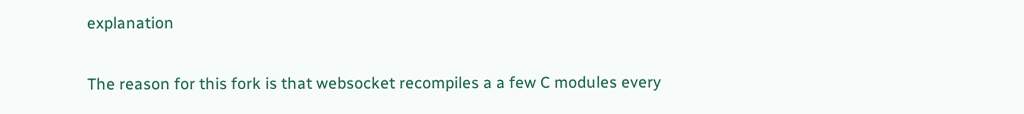explanation

The reason for this fork is that websocket recompiles a a few C modules every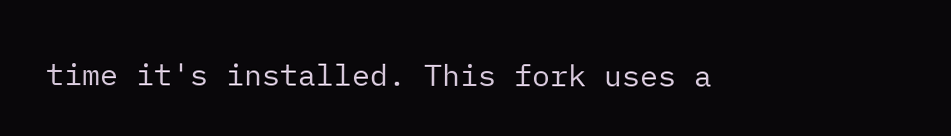time it's installed. This fork uses a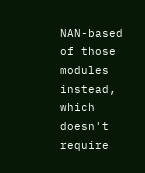NAN-based of those modules instead, which doesn't require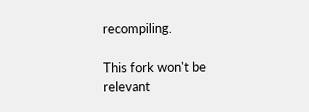recompiling.

This fork won't be relevant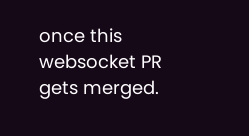once this websocket PR gets merged.